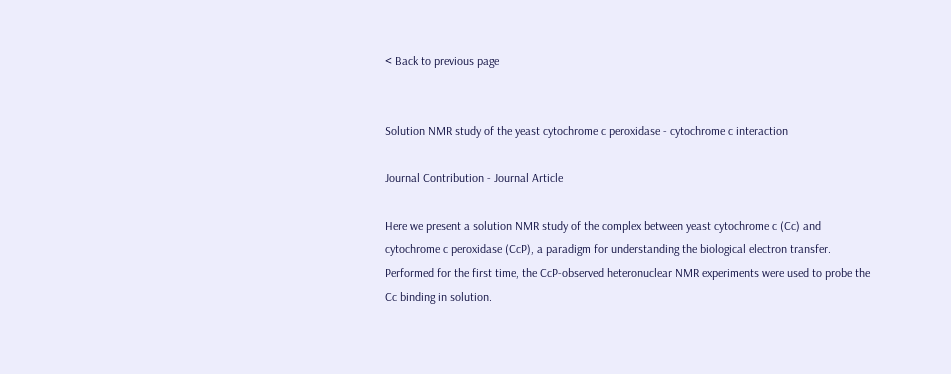< Back to previous page


Solution NMR study of the yeast cytochrome c peroxidase - cytochrome c interaction

Journal Contribution - Journal Article

Here we present a solution NMR study of the complex between yeast cytochrome c (Cc) and cytochrome c peroxidase (CcP), a paradigm for understanding the biological electron transfer. Performed for the first time, the CcP-observed heteronuclear NMR experiments were used to probe the Cc binding in solution.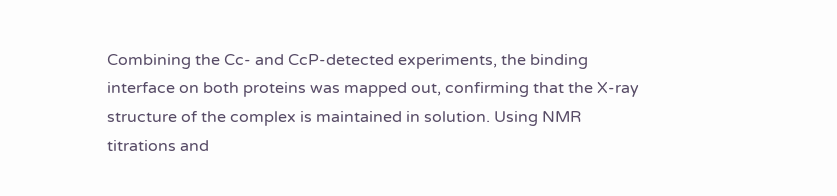Combining the Cc- and CcP-detected experiments, the binding interface on both proteins was mapped out, confirming that the X-ray structure of the complex is maintained in solution. Using NMR titrations and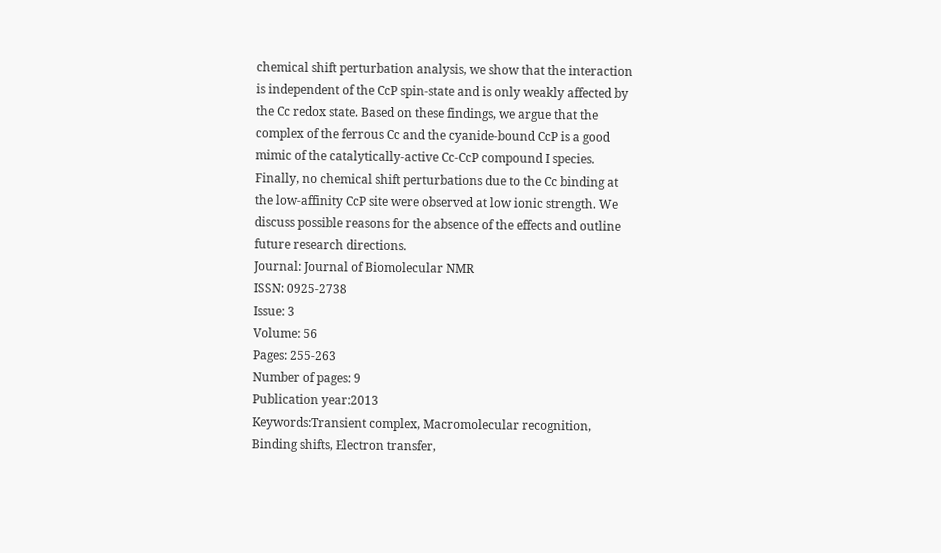chemical shift perturbation analysis, we show that the interaction is independent of the CcP spin-state and is only weakly affected by the Cc redox state. Based on these findings, we argue that the complex of the ferrous Cc and the cyanide-bound CcP is a good mimic of the catalytically-active Cc-CcP compound I species. Finally, no chemical shift perturbations due to the Cc binding at the low-affinity CcP site were observed at low ionic strength. We discuss possible reasons for the absence of the effects and outline future research directions.
Journal: Journal of Biomolecular NMR
ISSN: 0925-2738
Issue: 3
Volume: 56
Pages: 255-263
Number of pages: 9
Publication year:2013
Keywords:Transient complex, Macromolecular recognition, Binding shifts, Electron transfer,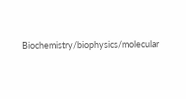Biochemistry/biophysics/molecular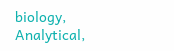biology, Analytical,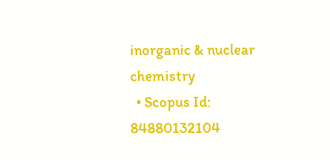inorganic & nuclear chemistry
  • Scopus Id: 84880132104